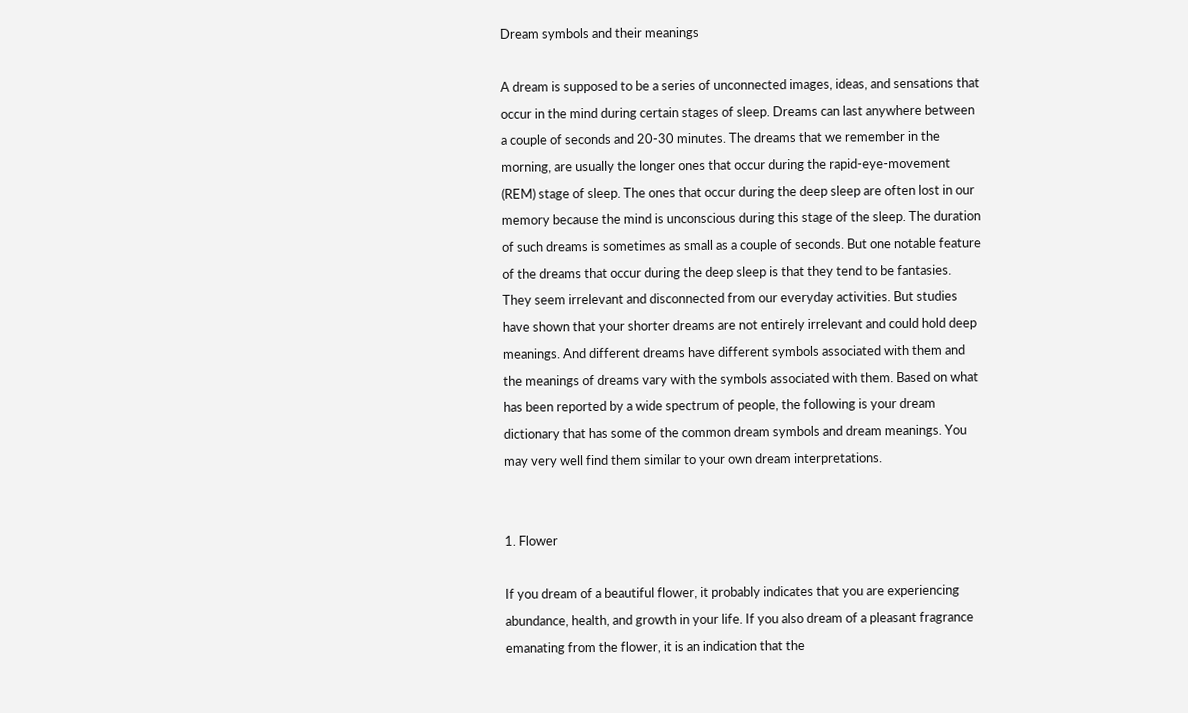Dream symbols and their meanings

A dream is supposed to be a series of unconnected images, ideas, and sensations that occur in the mind during certain stages of sleep. Dreams can last anywhere between a couple of seconds and 20-30 minutes. The dreams that we remember in the morning, are usually the longer ones that occur during the rapid-eye-movement (REM) stage of sleep. The ones that occur during the deep sleep are often lost in our memory because the mind is unconscious during this stage of the sleep. The duration of such dreams is sometimes as small as a couple of seconds. But one notable feature of the dreams that occur during the deep sleep is that they tend to be fantasies. They seem irrelevant and disconnected from our everyday activities. But studies have shown that your shorter dreams are not entirely irrelevant and could hold deep meanings. And different dreams have different symbols associated with them and the meanings of dreams vary with the symbols associated with them. Based on what has been reported by a wide spectrum of people, the following is your dream dictionary that has some of the common dream symbols and dream meanings. You may very well find them similar to your own dream interpretations.


1. Flower

If you dream of a beautiful flower, it probably indicates that you are experiencing abundance, health, and growth in your life. If you also dream of a pleasant fragrance emanating from the flower, it is an indication that the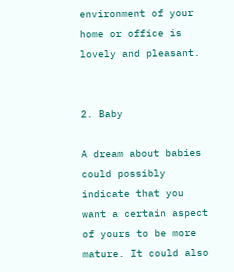environment of your home or office is lovely and pleasant.


2. Baby

A dream about babies could possibly indicate that you want a certain aspect of yours to be more mature. It could also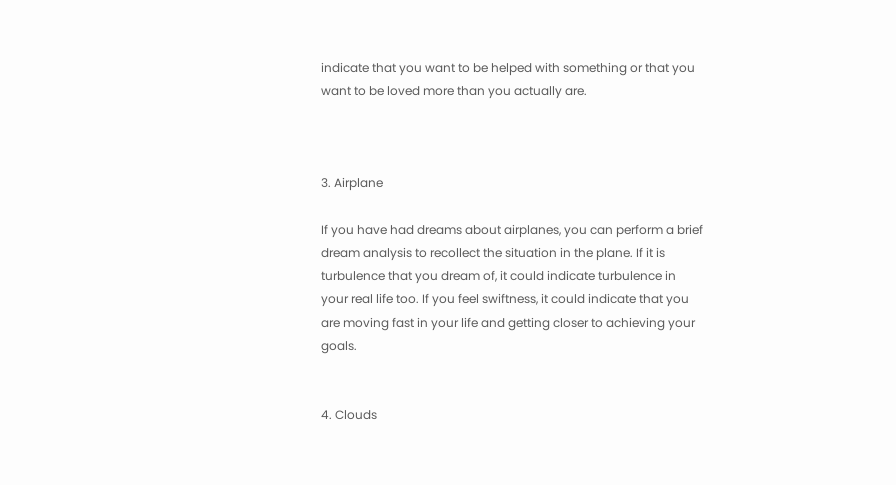indicate that you want to be helped with something or that you want to be loved more than you actually are.



3. Airplane

If you have had dreams about airplanes, you can perform a brief dream analysis to recollect the situation in the plane. If it is turbulence that you dream of, it could indicate turbulence in your real life too. If you feel swiftness, it could indicate that you are moving fast in your life and getting closer to achieving your goals.


4. Clouds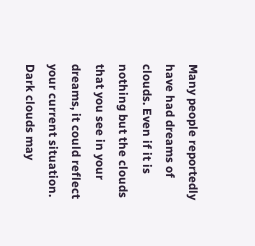Many people reportedly have had dreams of clouds. Even if it is nothing but the clouds that you see in your dreams, it could reflect your current situation. Dark clouds may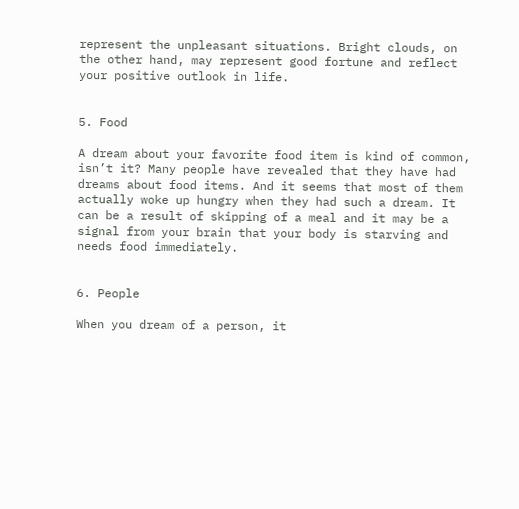represent the unpleasant situations. Bright clouds, on the other hand, may represent good fortune and reflect your positive outlook in life.


5. Food

A dream about your favorite food item is kind of common, isn’t it? Many people have revealed that they have had dreams about food items. And it seems that most of them actually woke up hungry when they had such a dream. It can be a result of skipping of a meal and it may be a signal from your brain that your body is starving and needs food immediately.


6. People

When you dream of a person, it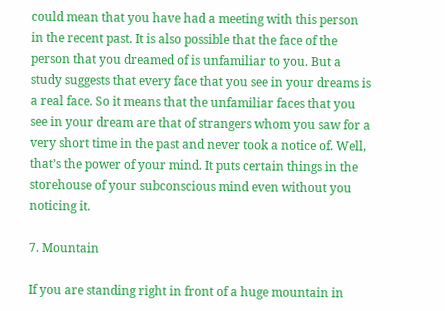could mean that you have had a meeting with this person in the recent past. It is also possible that the face of the person that you dreamed of is unfamiliar to you. But a study suggests that every face that you see in your dreams is a real face. So it means that the unfamiliar faces that you see in your dream are that of strangers whom you saw for a very short time in the past and never took a notice of. Well, that’s the power of your mind. It puts certain things in the storehouse of your subconscious mind even without you noticing it.

7. Mountain

If you are standing right in front of a huge mountain in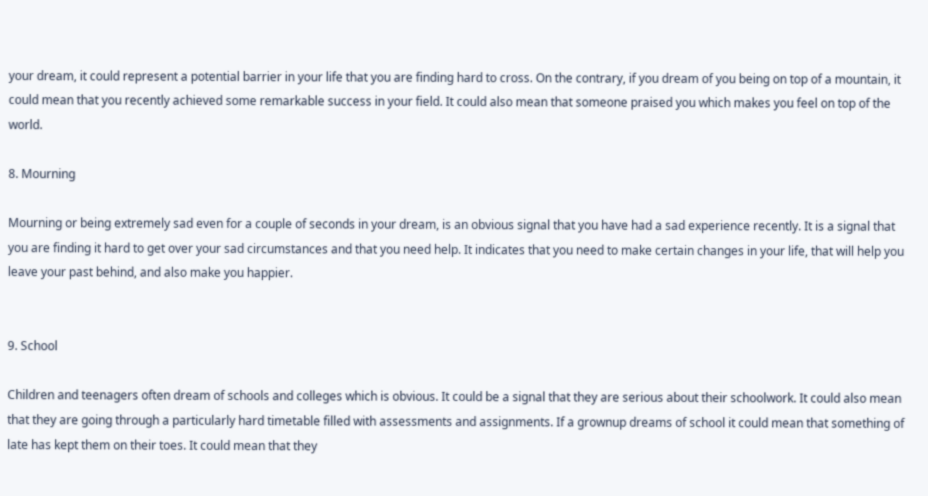your dream, it could represent a potential barrier in your life that you are finding hard to cross. On the contrary, if you dream of you being on top of a mountain, it could mean that you recently achieved some remarkable success in your field. It could also mean that someone praised you which makes you feel on top of the world.

8. Mourning

Mourning or being extremely sad even for a couple of seconds in your dream, is an obvious signal that you have had a sad experience recently. It is a signal that you are finding it hard to get over your sad circumstances and that you need help. It indicates that you need to make certain changes in your life, that will help you leave your past behind, and also make you happier.


9. School

Children and teenagers often dream of schools and colleges which is obvious. It could be a signal that they are serious about their schoolwork. It could also mean that they are going through a particularly hard timetable filled with assessments and assignments. If a grownup dreams of school it could mean that something of late has kept them on their toes. It could mean that they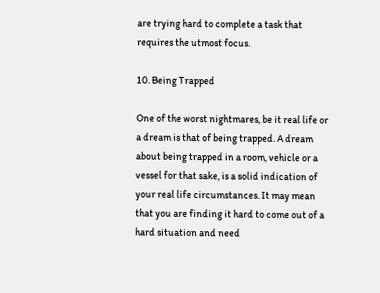are trying hard to complete a task that requires the utmost focus.

10. Being Trapped

One of the worst nightmares, be it real life or a dream is that of being trapped. A dream about being trapped in a room, vehicle or a vessel for that sake, is a solid indication of your real life circumstances. It may mean that you are finding it hard to come out of a hard situation and need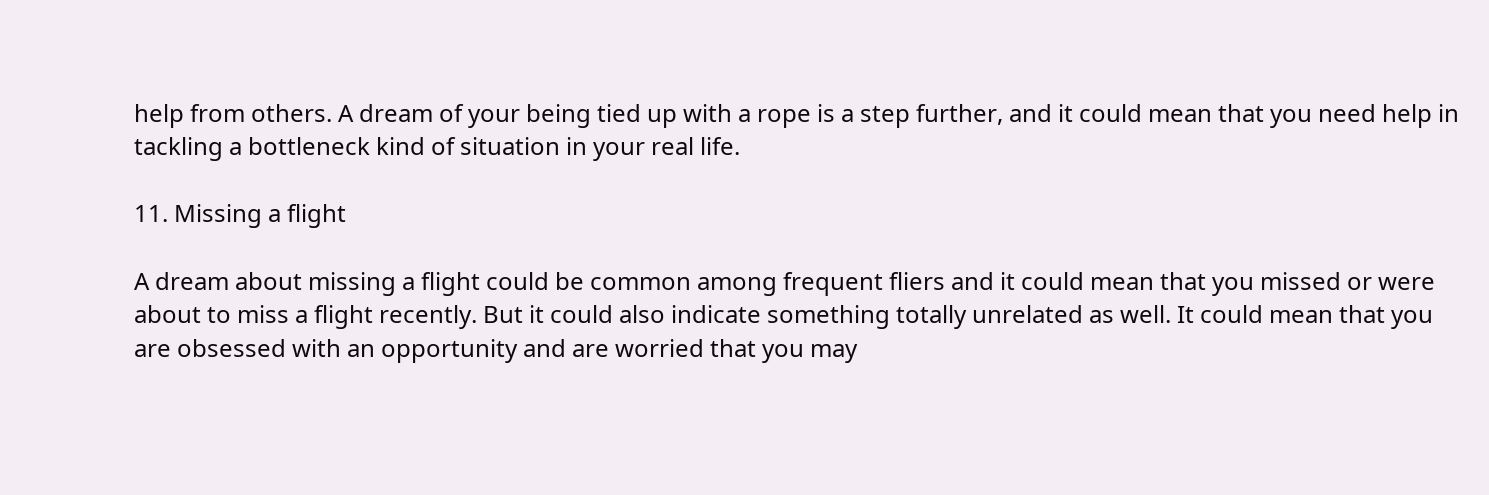help from others. A dream of your being tied up with a rope is a step further, and it could mean that you need help in tackling a bottleneck kind of situation in your real life.

11. Missing a flight

A dream about missing a flight could be common among frequent fliers and it could mean that you missed or were about to miss a flight recently. But it could also indicate something totally unrelated as well. It could mean that you are obsessed with an opportunity and are worried that you may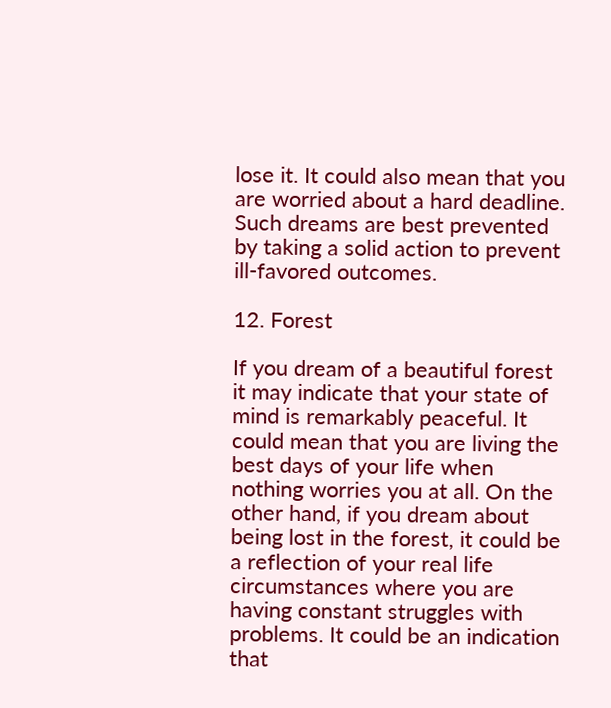lose it. It could also mean that you are worried about a hard deadline. Such dreams are best prevented by taking a solid action to prevent ill-favored outcomes.

12. Forest

If you dream of a beautiful forest it may indicate that your state of mind is remarkably peaceful. It could mean that you are living the best days of your life when nothing worries you at all. On the other hand, if you dream about being lost in the forest, it could be a reflection of your real life circumstances where you are having constant struggles with problems. It could be an indication that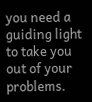you need a guiding light to take you out of your problems.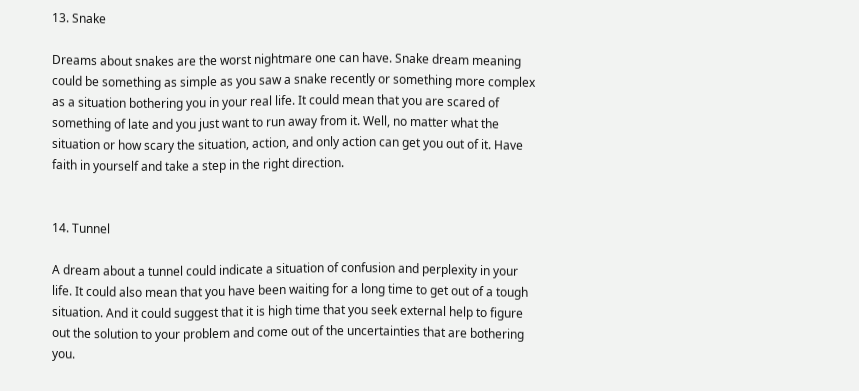13. Snake

Dreams about snakes are the worst nightmare one can have. Snake dream meaning could be something as simple as you saw a snake recently or something more complex as a situation bothering you in your real life. It could mean that you are scared of something of late and you just want to run away from it. Well, no matter what the situation or how scary the situation, action, and only action can get you out of it. Have faith in yourself and take a step in the right direction.


14. Tunnel

A dream about a tunnel could indicate a situation of confusion and perplexity in your life. It could also mean that you have been waiting for a long time to get out of a tough situation. And it could suggest that it is high time that you seek external help to figure out the solution to your problem and come out of the uncertainties that are bothering you.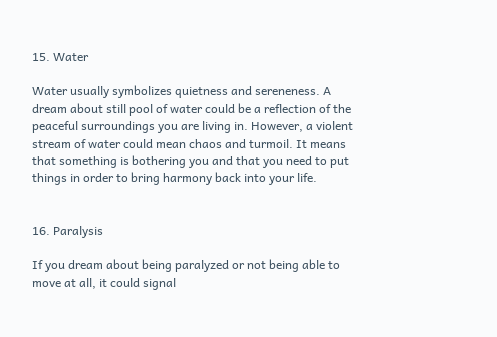15. Water

Water usually symbolizes quietness and sereneness. A dream about still pool of water could be a reflection of the peaceful surroundings you are living in. However, a violent stream of water could mean chaos and turmoil. It means that something is bothering you and that you need to put things in order to bring harmony back into your life.


16. Paralysis

If you dream about being paralyzed or not being able to move at all, it could signal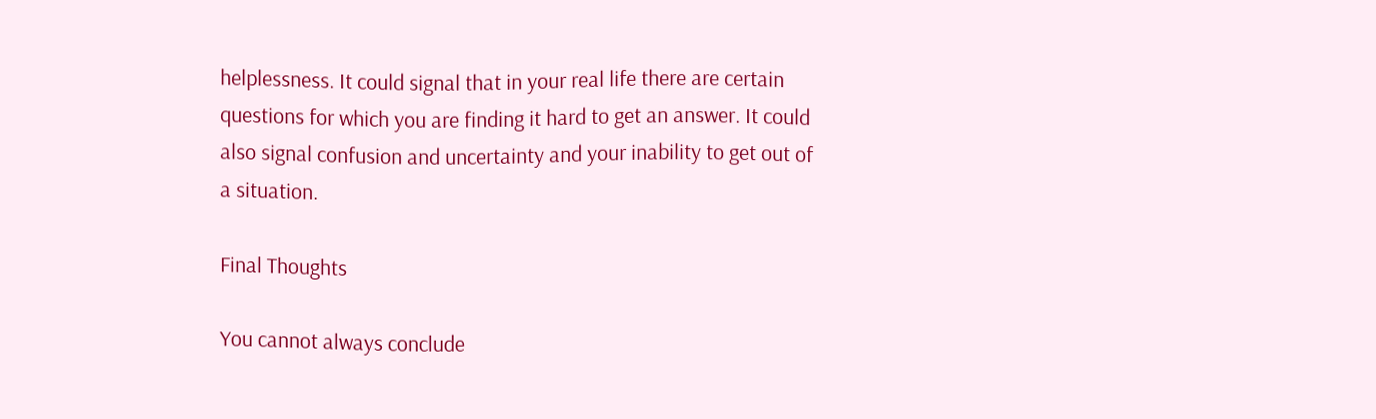helplessness. It could signal that in your real life there are certain questions for which you are finding it hard to get an answer. It could also signal confusion and uncertainty and your inability to get out of a situation.

Final Thoughts

You cannot always conclude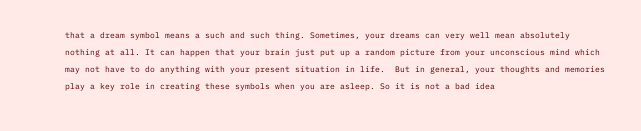that a dream symbol means a such and such thing. Sometimes, your dreams can very well mean absolutely nothing at all. It can happen that your brain just put up a random picture from your unconscious mind which may not have to do anything with your present situation in life.  But in general, your thoughts and memories play a key role in creating these symbols when you are asleep. So it is not a bad idea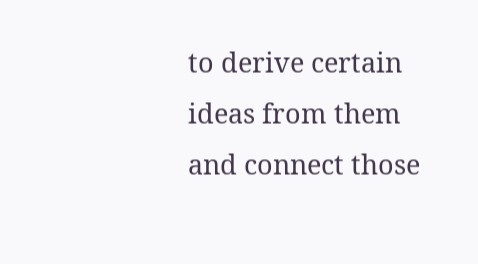to derive certain ideas from them and connect those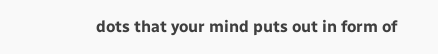dots that your mind puts out in form of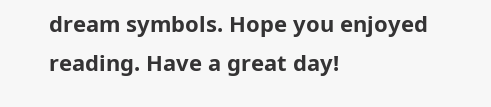dream symbols. Hope you enjoyed reading. Have a great day!